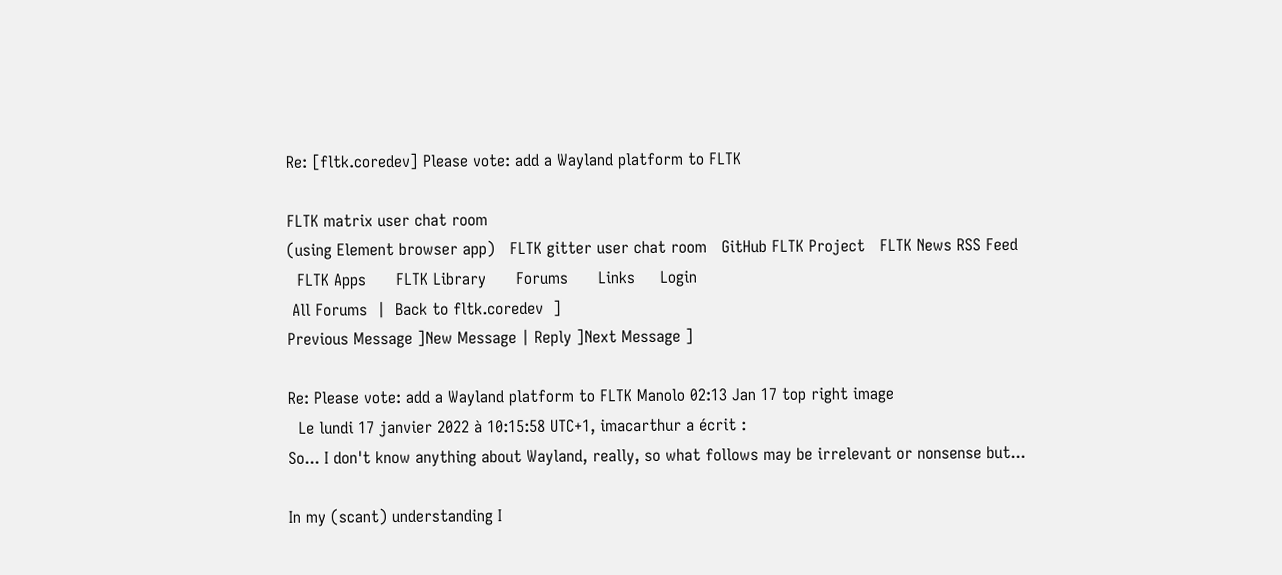Re: [fltk.coredev] Please vote: add a Wayland platform to FLTK

FLTK matrix user chat room
(using Element browser app)   FLTK gitter user chat room   GitHub FLTK Project   FLTK News RSS Feed
  FLTK Apps      FLTK Library      Forums      Links     Login
 All Forums  |  Back to fltk.coredev  ]
Previous Message ]New Message | Reply ]Next Message ]

Re: Please vote: add a Wayland platform to FLTK Manolo 02:13 Jan 17 top right image
  Le lundi 17 janvier 2022 à 10:15:58 UTC+1, imacarthur a écrit :
So... I don't know anything about Wayland, really, so what follows may be irrelevant or nonsense but...

In my (scant) understanding I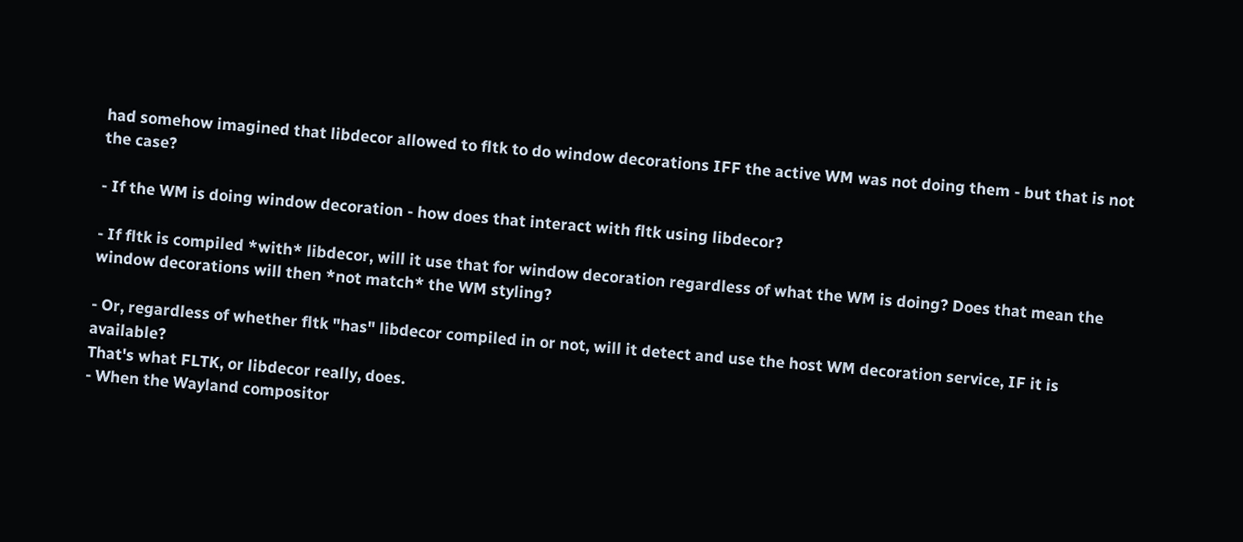had somehow imagined that libdecor allowed to fltk to do window decorations IFF the active WM was not doing them - but that is not the case?

- If the WM is doing window decoration - how does that interact with fltk using libdecor?

- If fltk is compiled *with* libdecor, will it use that for window decoration regardless of what the WM is doing? Does that mean the window decorations will then *not match* the WM styling?

- Or, regardless of whether fltk "has" libdecor compiled in or not, will it detect and use the host WM decoration service, IF it is available?
That's what FLTK, or libdecor really, does.
- When the Wayland compositor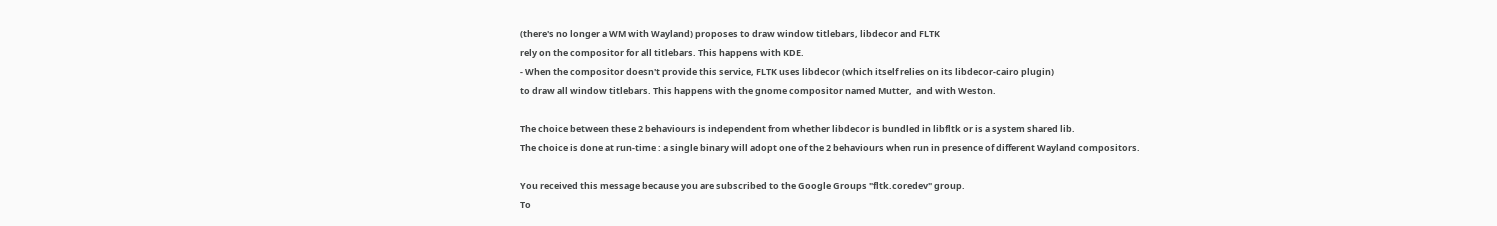(there's no longer a WM with Wayland) proposes to draw window titlebars, libdecor and FLTK
rely on the compositor for all titlebars. This happens with KDE.
- When the compositor doesn't provide this service, FLTK uses libdecor (which itself relies on its libdecor-cairo plugin)
to draw all window titlebars. This happens with the gnome compositor named Mutter,  and with Weston.

The choice between these 2 behaviours is independent from whether libdecor is bundled in libfltk or is a system shared lib.
The choice is done at run-time : a single binary will adopt one of the 2 behaviours when run in presence of different Wayland compositors.

You received this message because you are subscribed to the Google Groups "fltk.coredev" group.
To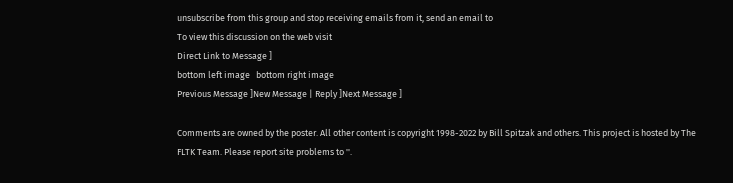unsubscribe from this group and stop receiving emails from it, send an email to
To view this discussion on the web visit
Direct Link to Message ]
bottom left image   bottom right image
Previous Message ]New Message | Reply ]Next Message ]

Comments are owned by the poster. All other content is copyright 1998-2022 by Bill Spitzak and others. This project is hosted by The FLTK Team. Please report site problems to ''.